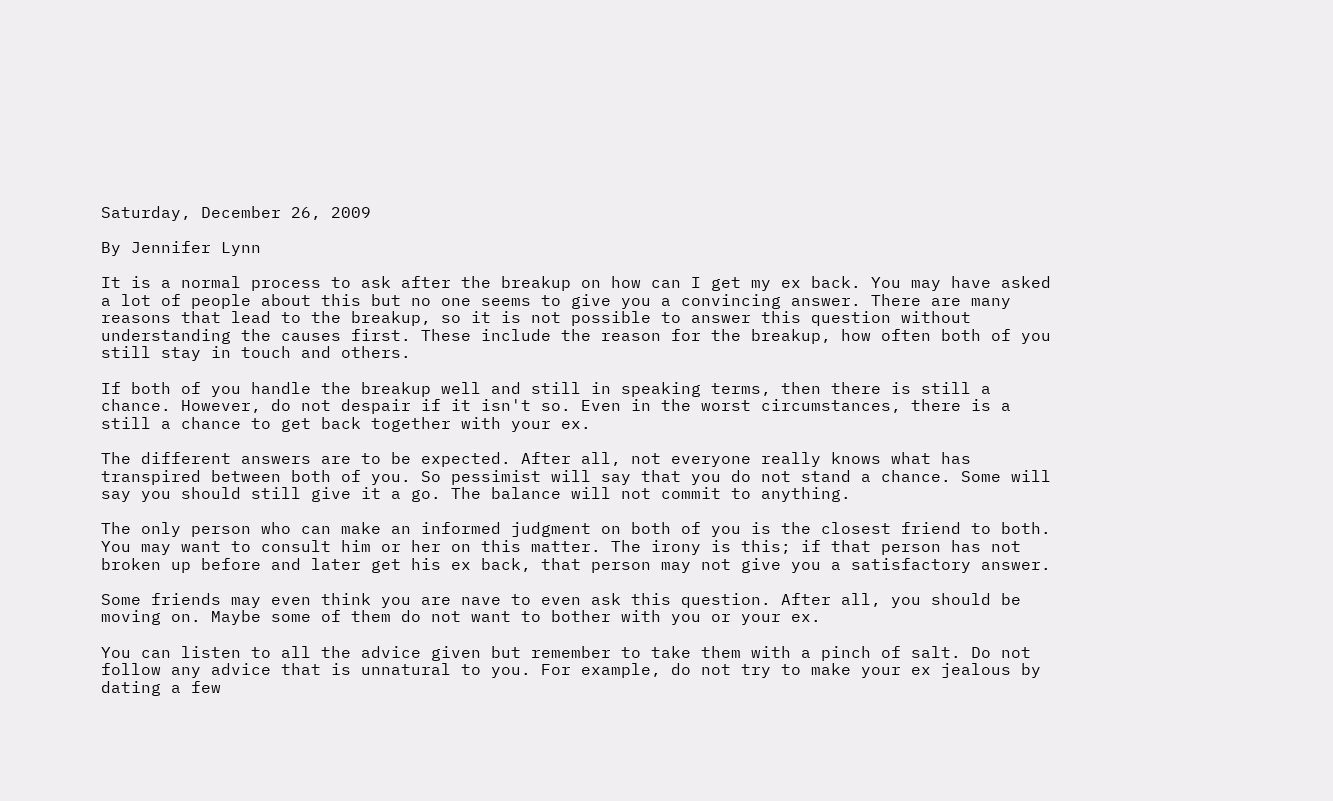Saturday, December 26, 2009

By Jennifer Lynn

It is a normal process to ask after the breakup on how can I get my ex back. You may have asked a lot of people about this but no one seems to give you a convincing answer. There are many reasons that lead to the breakup, so it is not possible to answer this question without understanding the causes first. These include the reason for the breakup, how often both of you still stay in touch and others.

If both of you handle the breakup well and still in speaking terms, then there is still a chance. However, do not despair if it isn't so. Even in the worst circumstances, there is a still a chance to get back together with your ex.

The different answers are to be expected. After all, not everyone really knows what has transpired between both of you. So pessimist will say that you do not stand a chance. Some will say you should still give it a go. The balance will not commit to anything.

The only person who can make an informed judgment on both of you is the closest friend to both. You may want to consult him or her on this matter. The irony is this; if that person has not broken up before and later get his ex back, that person may not give you a satisfactory answer.

Some friends may even think you are nave to even ask this question. After all, you should be moving on. Maybe some of them do not want to bother with you or your ex.

You can listen to all the advice given but remember to take them with a pinch of salt. Do not follow any advice that is unnatural to you. For example, do not try to make your ex jealous by dating a few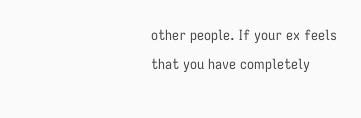other people. If your ex feels that you have completely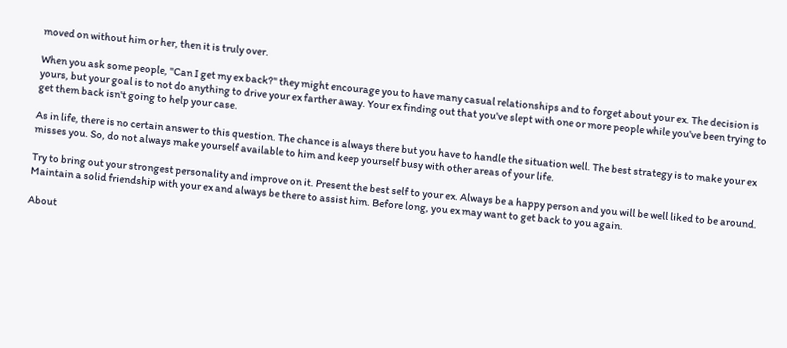moved on without him or her, then it is truly over.

When you ask some people, "Can I get my ex back?" they might encourage you to have many casual relationships and to forget about your ex. The decision is yours, but your goal is to not do anything to drive your ex farther away. Your ex finding out that you've slept with one or more people while you've been trying to get them back isn't going to help your case.

As in life, there is no certain answer to this question. The chance is always there but you have to handle the situation well. The best strategy is to make your ex misses you. So, do not always make yourself available to him and keep yourself busy with other areas of your life.

Try to bring out your strongest personality and improve on it. Present the best self to your ex. Always be a happy person and you will be well liked to be around. Maintain a solid friendship with your ex and always be there to assist him. Before long, you ex may want to get back to you again.

About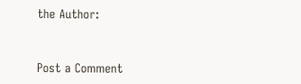the Author:


Post a Comment